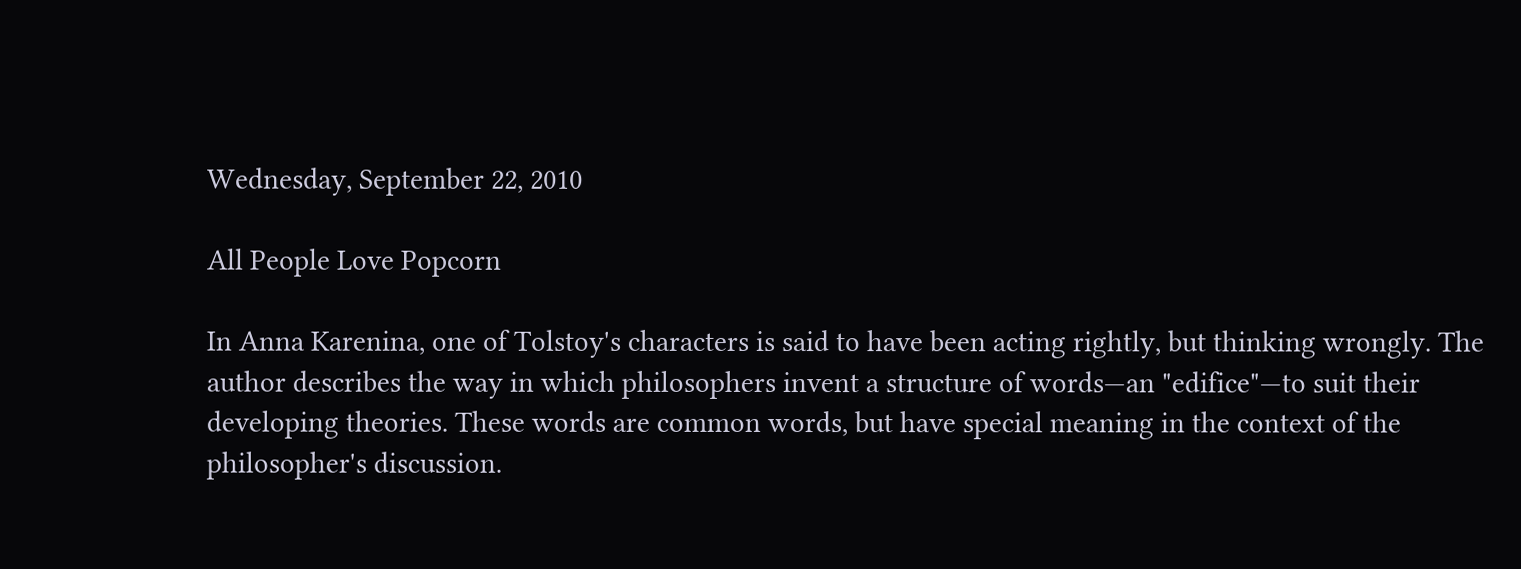Wednesday, September 22, 2010

All People Love Popcorn

In Anna Karenina, one of Tolstoy's characters is said to have been acting rightly, but thinking wrongly. The author describes the way in which philosophers invent a structure of words—an "edifice"—to suit their developing theories. These words are common words, but have special meaning in the context of the philosopher's discussion.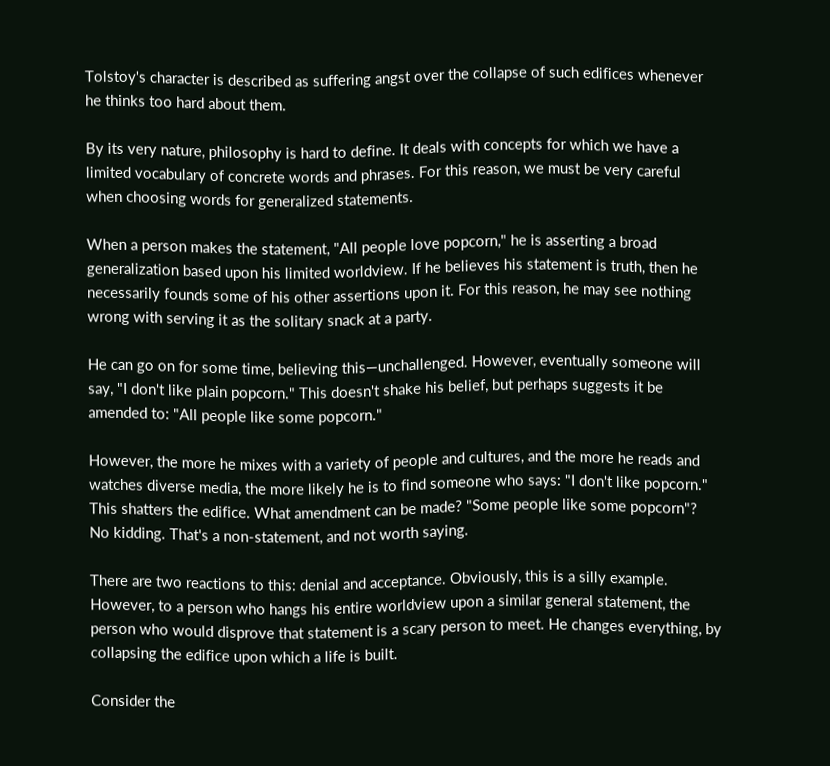Tolstoy's character is described as suffering angst over the collapse of such edifices whenever he thinks too hard about them.

By its very nature, philosophy is hard to define. It deals with concepts for which we have a limited vocabulary of concrete words and phrases. For this reason, we must be very careful when choosing words for generalized statements.

When a person makes the statement, "All people love popcorn," he is asserting a broad generalization based upon his limited worldview. If he believes his statement is truth, then he necessarily founds some of his other assertions upon it. For this reason, he may see nothing wrong with serving it as the solitary snack at a party.

He can go on for some time, believing this—unchallenged. However, eventually someone will say, "I don't like plain popcorn." This doesn't shake his belief, but perhaps suggests it be amended to: "All people like some popcorn."

However, the more he mixes with a variety of people and cultures, and the more he reads and watches diverse media, the more likely he is to find someone who says: "I don't like popcorn." This shatters the edifice. What amendment can be made? "Some people like some popcorn"? No kidding. That's a non-statement, and not worth saying.

There are two reactions to this: denial and acceptance. Obviously, this is a silly example. However, to a person who hangs his entire worldview upon a similar general statement, the person who would disprove that statement is a scary person to meet. He changes everything, by collapsing the edifice upon which a life is built.

Consider the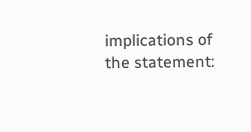implications of the statement: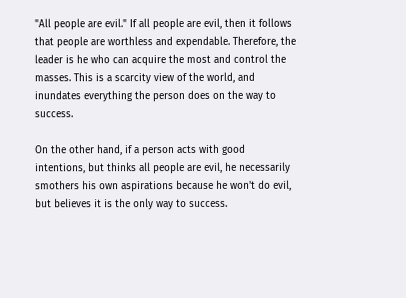"All people are evil." If all people are evil, then it follows that people are worthless and expendable. Therefore, the leader is he who can acquire the most and control the masses. This is a scarcity view of the world, and inundates everything the person does on the way to success.

On the other hand, if a person acts with good intentions, but thinks all people are evil, he necessarily smothers his own aspirations because he won't do evil, but believes it is the only way to success.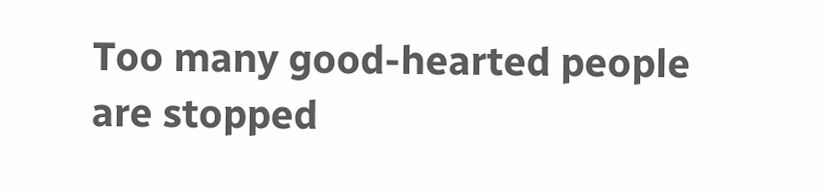Too many good-hearted people are stopped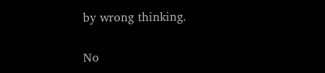by wrong thinking.

No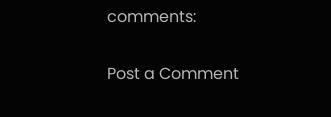comments:

Post a Comment